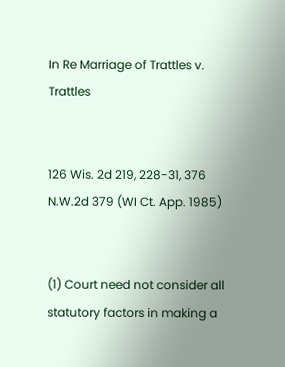In Re Marriage of Trattles v. Trattles


126 Wis. 2d 219, 228-31, 376 N.W.2d 379 (WI Ct. App. 1985)


(1) Court need not consider all statutory factors in making a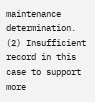maintenance determination. (2) Insufficient record in this case to support more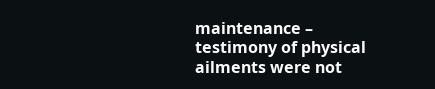maintenance – testimony of physical ailments were not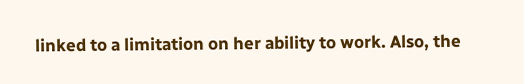linked to a limitation on her ability to work. Also, the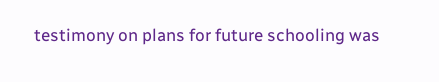testimony on plans for future schooling was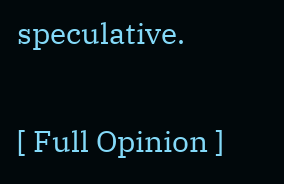speculative.

[ Full Opinion ]